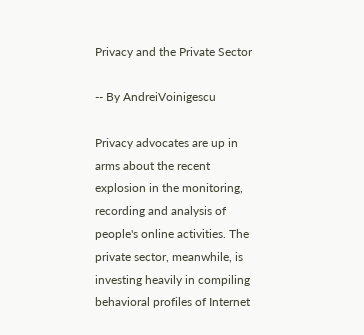Privacy and the Private Sector

-- By AndreiVoinigescu

Privacy advocates are up in arms about the recent explosion in the monitoring, recording and analysis of people's online activities. The private sector, meanwhile, is investing heavily in compiling behavioral profiles of Internet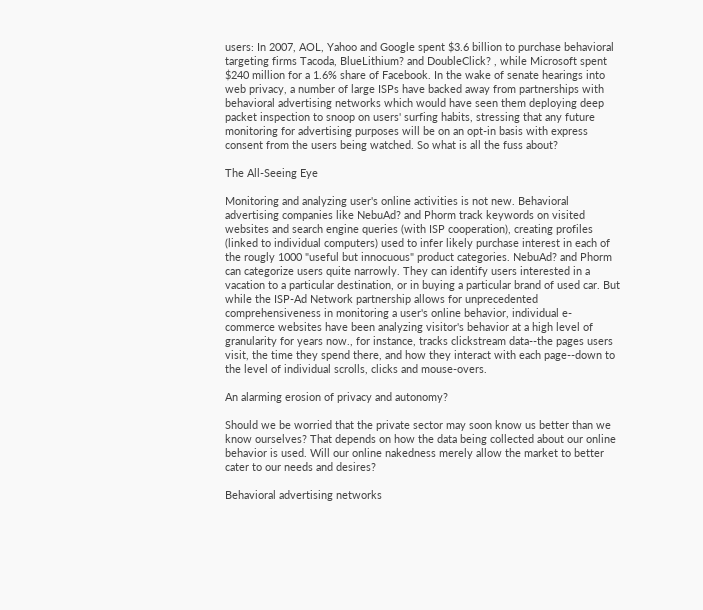users: In 2007, AOL, Yahoo and Google spent $3.6 billion to purchase behavioral targeting firms Tacoda, BlueLithium? and DoubleClick? , while Microsoft spent $240 million for a 1.6% share of Facebook. In the wake of senate hearings into web privacy, a number of large ISPs have backed away from partnerships with behavioral advertising networks which would have seen them deploying deep packet inspection to snoop on users' surfing habits, stressing that any future monitoring for advertising purposes will be on an opt-in basis with express consent from the users being watched. So what is all the fuss about?

The All-Seeing Eye

Monitoring and analyzing user's online activities is not new. Behavioral advertising companies like NebuAd? and Phorm track keywords on visited websites and search engine queries (with ISP cooperation), creating profiles (linked to individual computers) used to infer likely purchase interest in each of the rougly 1000 "useful but innocuous" product categories. NebuAd? and Phorm can categorize users quite narrowly. They can identify users interested in a vacation to a particular destination, or in buying a particular brand of used car. But while the ISP-Ad Network partnership allows for unprecedented comprehensiveness in monitoring a user's online behavior, individual e-commerce websites have been analyzing visitor's behavior at a high level of granularity for years now., for instance, tracks clickstream data--the pages users visit, the time they spend there, and how they interact with each page--down to the level of individual scrolls, clicks and mouse-overs.

An alarming erosion of privacy and autonomy?

Should we be worried that the private sector may soon know us better than we know ourselves? That depends on how the data being collected about our online behavior is used. Will our online nakedness merely allow the market to better cater to our needs and desires?

Behavioral advertising networks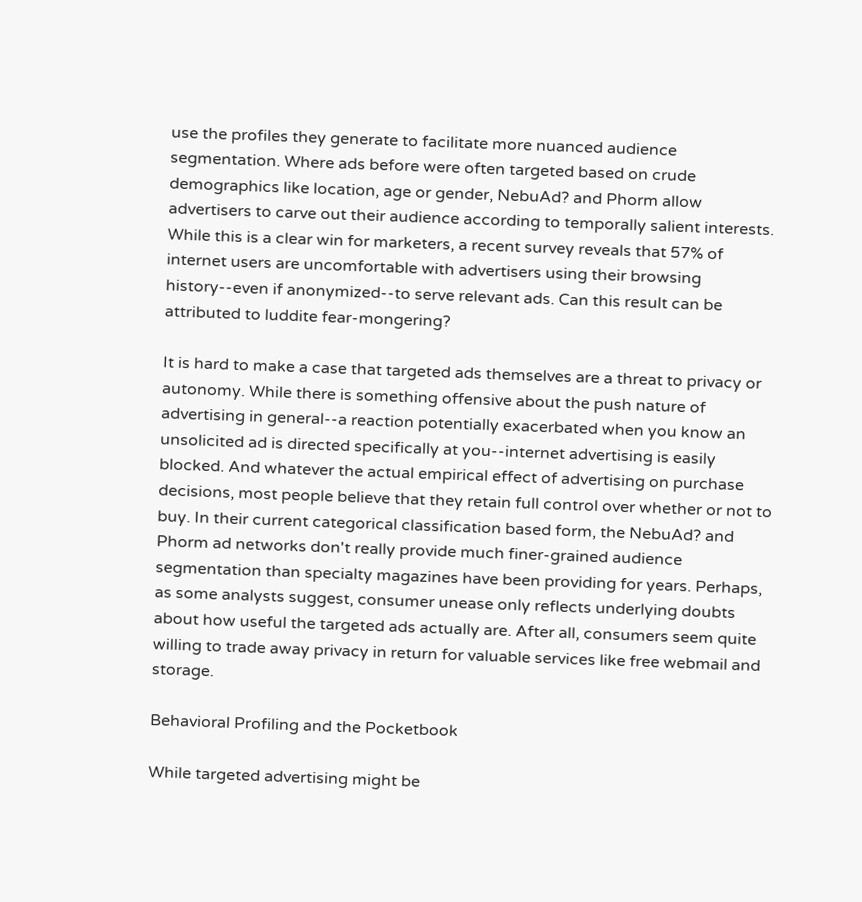use the profiles they generate to facilitate more nuanced audience segmentation. Where ads before were often targeted based on crude demographics like location, age or gender, NebuAd? and Phorm allow advertisers to carve out their audience according to temporally salient interests. While this is a clear win for marketers, a recent survey reveals that 57% of internet users are uncomfortable with advertisers using their browsing history--even if anonymized--to serve relevant ads. Can this result can be attributed to luddite fear-mongering?

It is hard to make a case that targeted ads themselves are a threat to privacy or autonomy. While there is something offensive about the push nature of advertising in general--a reaction potentially exacerbated when you know an unsolicited ad is directed specifically at you--internet advertising is easily blocked. And whatever the actual empirical effect of advertising on purchase decisions, most people believe that they retain full control over whether or not to buy. In their current categorical classification based form, the NebuAd? and Phorm ad networks don't really provide much finer-grained audience segmentation than specialty magazines have been providing for years. Perhaps, as some analysts suggest, consumer unease only reflects underlying doubts about how useful the targeted ads actually are. After all, consumers seem quite willing to trade away privacy in return for valuable services like free webmail and storage.

Behavioral Profiling and the Pocketbook

While targeted advertising might be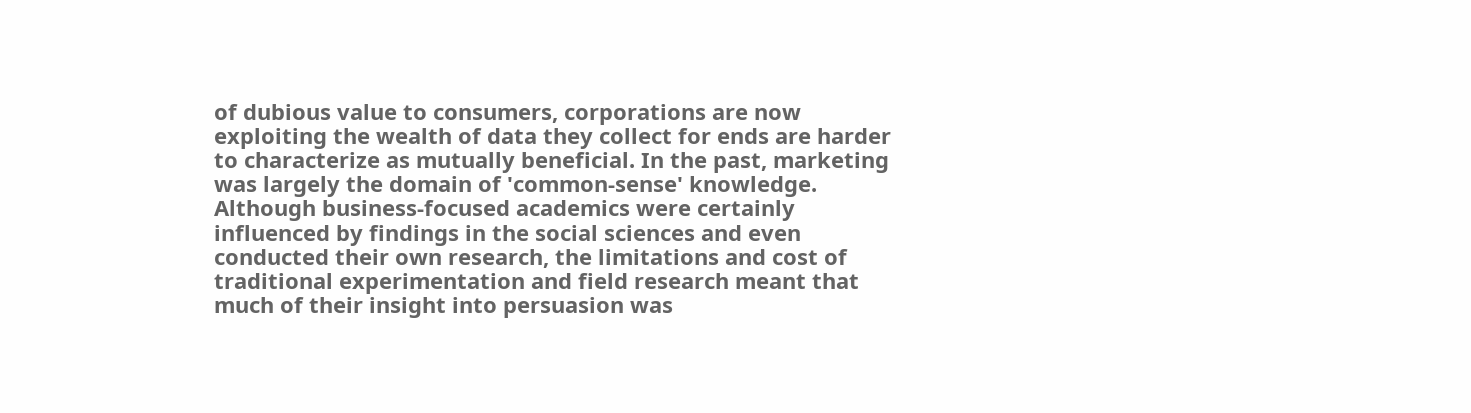of dubious value to consumers, corporations are now exploiting the wealth of data they collect for ends are harder to characterize as mutually beneficial. In the past, marketing was largely the domain of 'common-sense' knowledge. Although business-focused academics were certainly influenced by findings in the social sciences and even conducted their own research, the limitations and cost of traditional experimentation and field research meant that much of their insight into persuasion was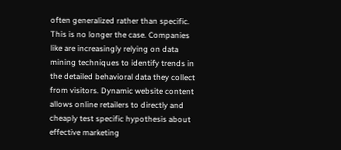often generalized rather than specific. This is no longer the case. Companies like are increasingly relying on data mining techniques to identify trends in the detailed behavioral data they collect from visitors. Dynamic website content allows online retailers to directly and cheaply test specific hypothesis about effective marketing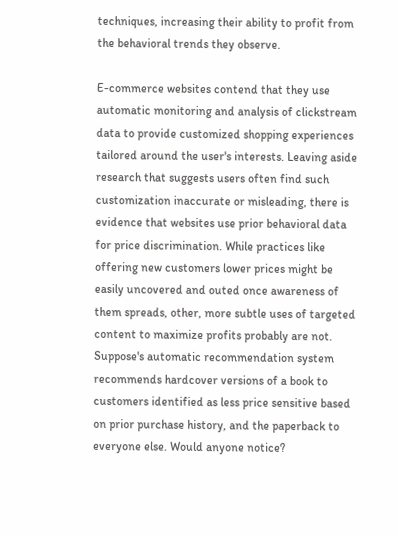techniques, increasing their ability to profit from the behavioral trends they observe.

E-commerce websites contend that they use automatic monitoring and analysis of clickstream data to provide customized shopping experiences tailored around the user's interests. Leaving aside research that suggests users often find such customization inaccurate or misleading, there is evidence that websites use prior behavioral data for price discrimination. While practices like offering new customers lower prices might be easily uncovered and outed once awareness of them spreads, other, more subtle uses of targeted content to maximize profits probably are not. Suppose's automatic recommendation system recommends hardcover versions of a book to customers identified as less price sensitive based on prior purchase history, and the paperback to everyone else. Would anyone notice?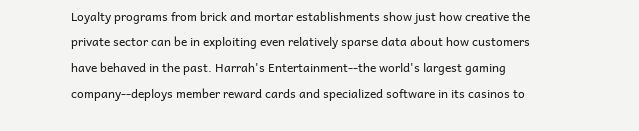Loyalty programs from brick and mortar establishments show just how creative the private sector can be in exploiting even relatively sparse data about how customers have behaved in the past. Harrah's Entertainment--the world's largest gaming company--deploys member reward cards and specialized software in its casinos to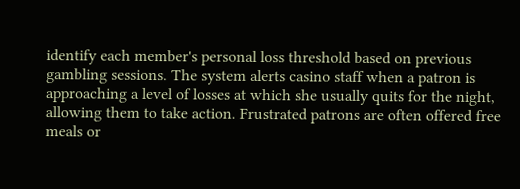identify each member's personal loss threshold based on previous gambling sessions. The system alerts casino staff when a patron is approaching a level of losses at which she usually quits for the night, allowing them to take action. Frustrated patrons are often offered free meals or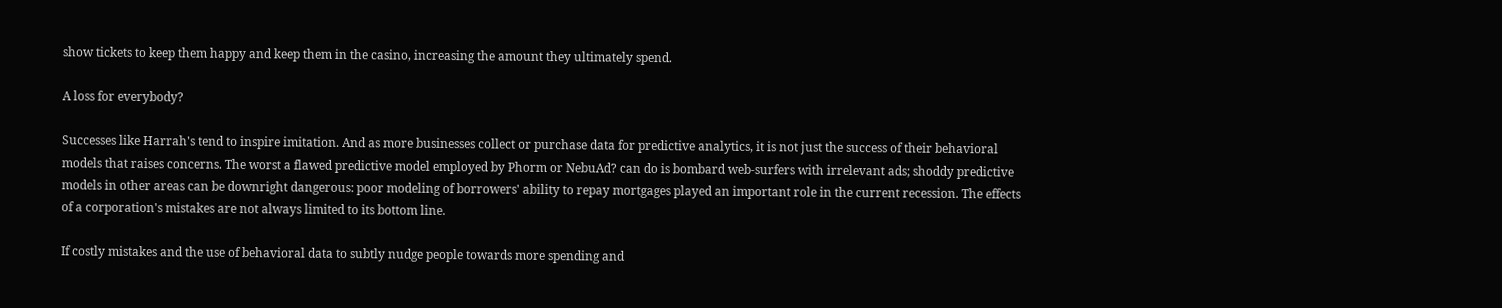show tickets to keep them happy and keep them in the casino, increasing the amount they ultimately spend.

A loss for everybody?

Successes like Harrah's tend to inspire imitation. And as more businesses collect or purchase data for predictive analytics, it is not just the success of their behavioral models that raises concerns. The worst a flawed predictive model employed by Phorm or NebuAd? can do is bombard web-surfers with irrelevant ads; shoddy predictive models in other areas can be downright dangerous: poor modeling of borrowers' ability to repay mortgages played an important role in the current recession. The effects of a corporation's mistakes are not always limited to its bottom line.

If costly mistakes and the use of behavioral data to subtly nudge people towards more spending and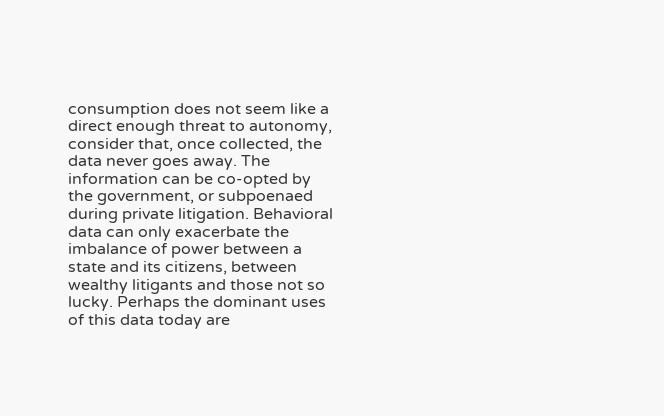consumption does not seem like a direct enough threat to autonomy, consider that, once collected, the data never goes away. The information can be co-opted by the government, or subpoenaed during private litigation. Behavioral data can only exacerbate the imbalance of power between a state and its citizens, between wealthy litigants and those not so lucky. Perhaps the dominant uses of this data today are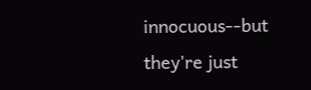innocuous--but they're just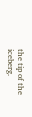the tip of the iceberg.